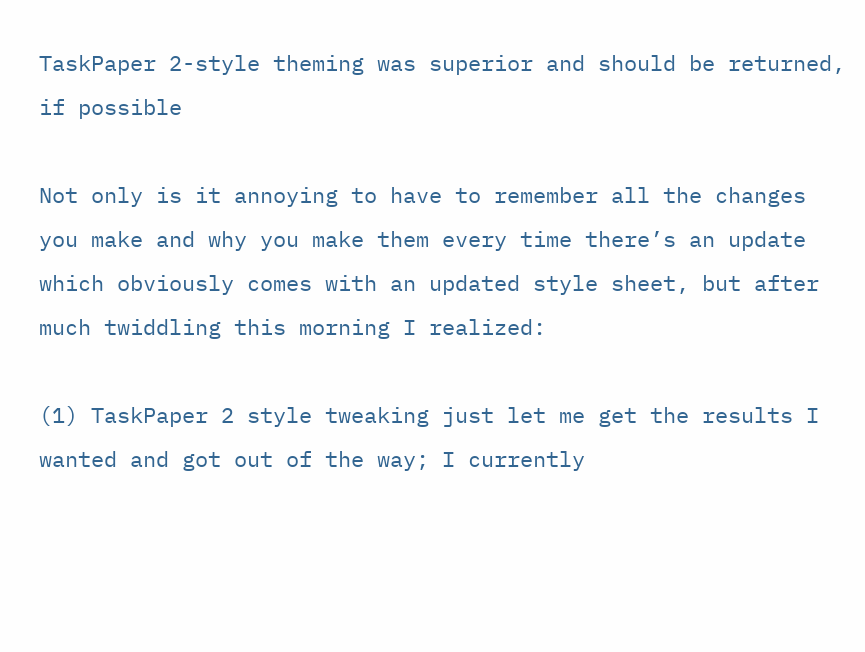TaskPaper 2-style theming was superior and should be returned, if possible

Not only is it annoying to have to remember all the changes you make and why you make them every time there’s an update which obviously comes with an updated style sheet, but after much twiddling this morning I realized:

(1) TaskPaper 2 style tweaking just let me get the results I wanted and got out of the way; I currently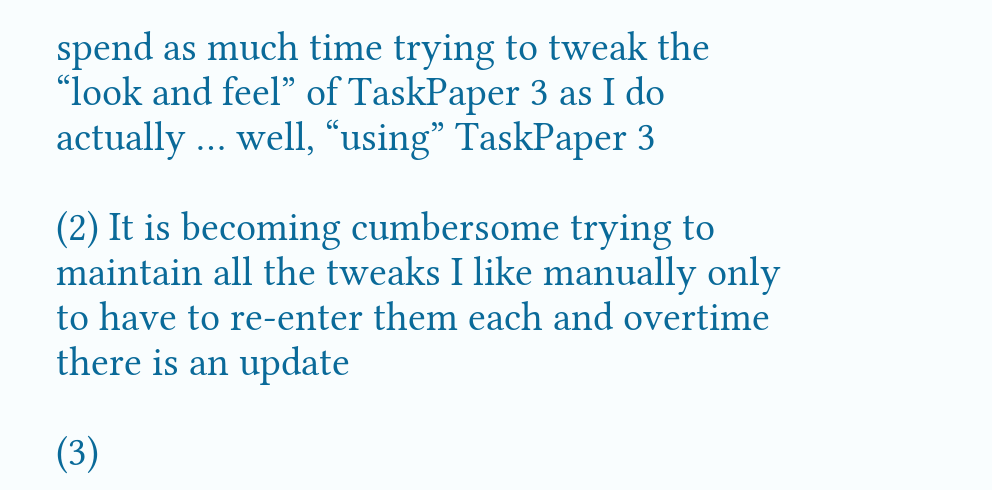spend as much time trying to tweak the “look and feel” of TaskPaper 3 as I do actually … well, “using” TaskPaper 3

(2) It is becoming cumbersome trying to maintain all the tweaks I like manually only to have to re-enter them each and overtime there is an update

(3)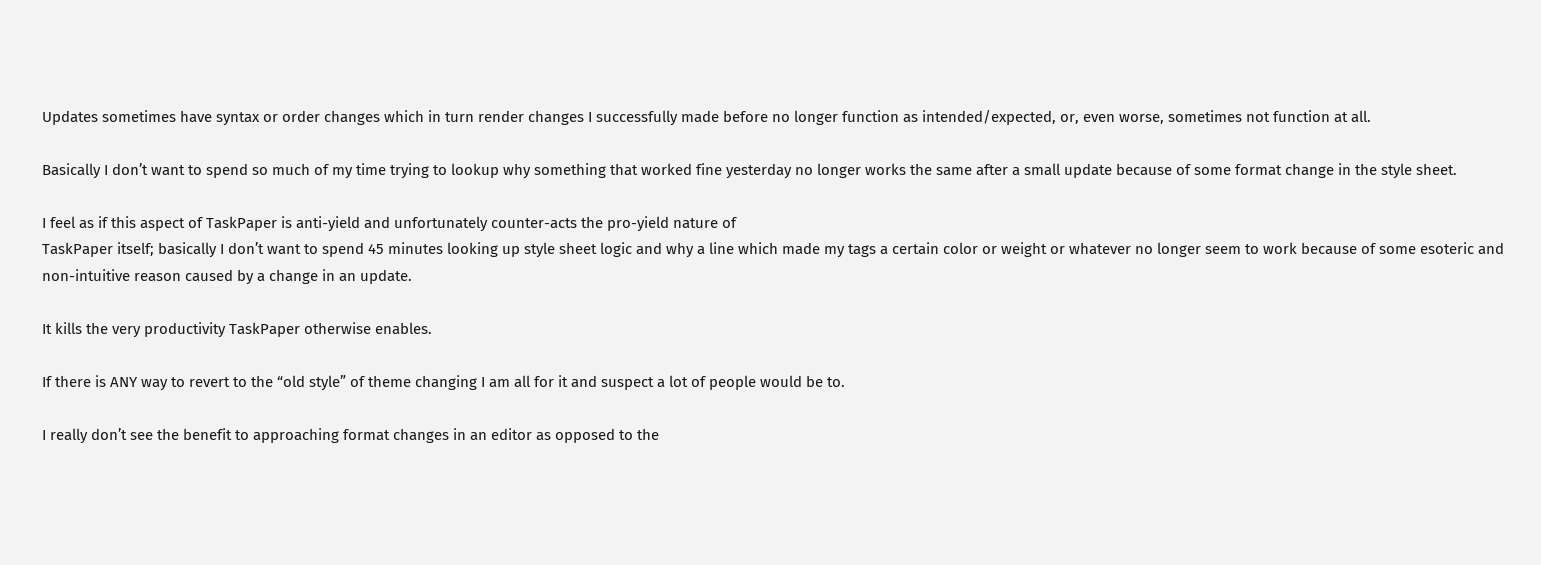Updates sometimes have syntax or order changes which in turn render changes I successfully made before no longer function as intended/expected, or, even worse, sometimes not function at all.

Basically I don’t want to spend so much of my time trying to lookup why something that worked fine yesterday no longer works the same after a small update because of some format change in the style sheet.

I feel as if this aspect of TaskPaper is anti-yield and unfortunately counter-acts the pro-yield nature of
TaskPaper itself; basically I don’t want to spend 45 minutes looking up style sheet logic and why a line which made my tags a certain color or weight or whatever no longer seem to work because of some esoteric and non-intuitive reason caused by a change in an update.

It kills the very productivity TaskPaper otherwise enables.

If there is ANY way to revert to the “old style” of theme changing I am all for it and suspect a lot of people would be to.

I really don’t see the benefit to approaching format changes in an editor as opposed to the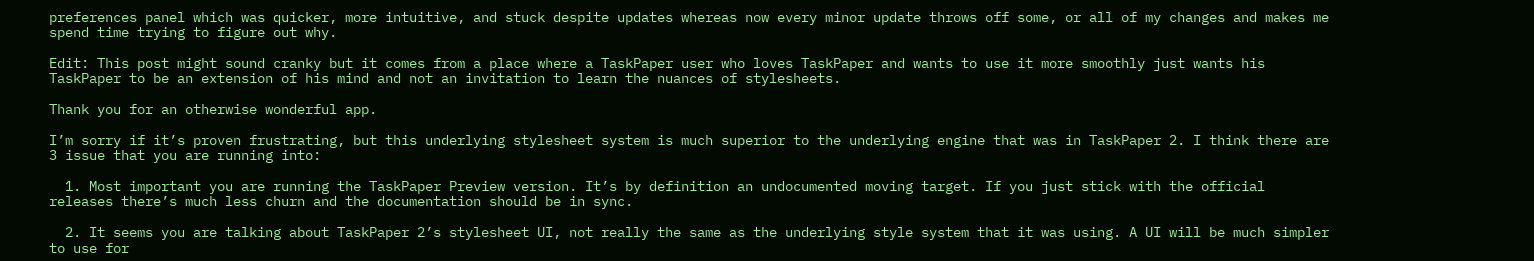preferences panel which was quicker, more intuitive, and stuck despite updates whereas now every minor update throws off some, or all of my changes and makes me spend time trying to figure out why.

Edit: This post might sound cranky but it comes from a place where a TaskPaper user who loves TaskPaper and wants to use it more smoothly just wants his TaskPaper to be an extension of his mind and not an invitation to learn the nuances of stylesheets.

Thank you for an otherwise wonderful app.

I’m sorry if it’s proven frustrating, but this underlying stylesheet system is much superior to the underlying engine that was in TaskPaper 2. I think there are 3 issue that you are running into:

  1. Most important you are running the TaskPaper Preview version. It’s by definition an undocumented moving target. If you just stick with the official releases there’s much less churn and the documentation should be in sync.

  2. It seems you are talking about TaskPaper 2’s stylesheet UI, not really the same as the underlying style system that it was using. A UI will be much simpler to use for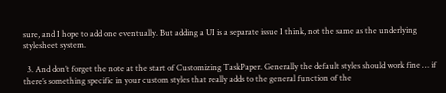sure, and I hope to add one eventually. But adding a UI is a separate issue I think, not the same as the underlying stylesheet system.

  3. And don’t forget the note at the start of Customizing TaskPaper. Generally the default styles should work fine … if there’s something specific in your custom styles that really adds to the general function of the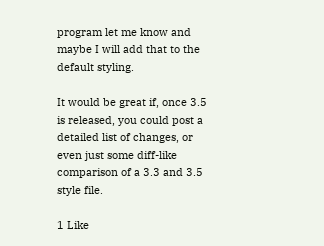program let me know and maybe I will add that to the default styling.

It would be great if, once 3.5 is released, you could post a detailed list of changes, or even just some diff-like comparison of a 3.3 and 3.5 style file.

1 Like